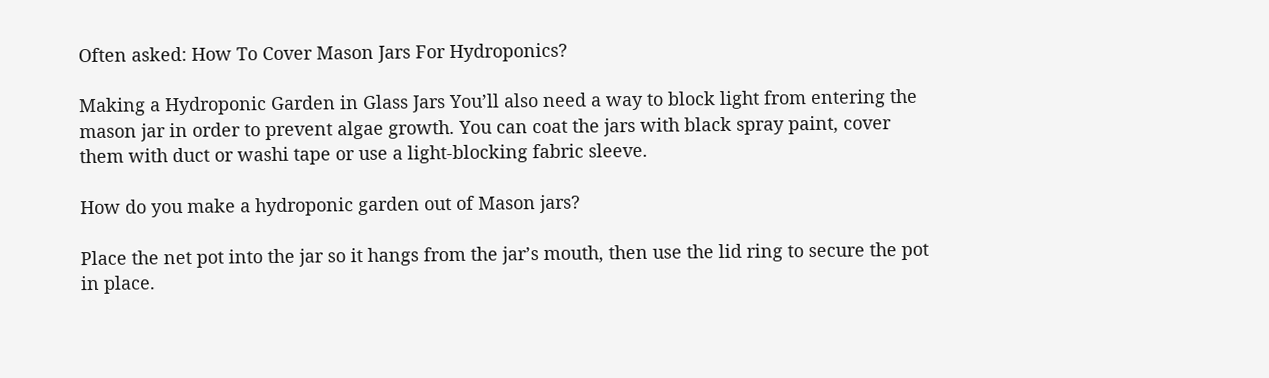Often asked: How To Cover Mason Jars For Hydroponics?

Making a Hydroponic Garden in Glass Jars You’ll also need a way to block light from entering the mason jar in order to prevent algae growth. You can coat the jars with black spray paint, cover them with duct or washi tape or use a light-blocking fabric sleeve.

How do you make a hydroponic garden out of Mason jars?

Place the net pot into the jar so it hangs from the jar’s mouth, then use the lid ring to secure the pot in place.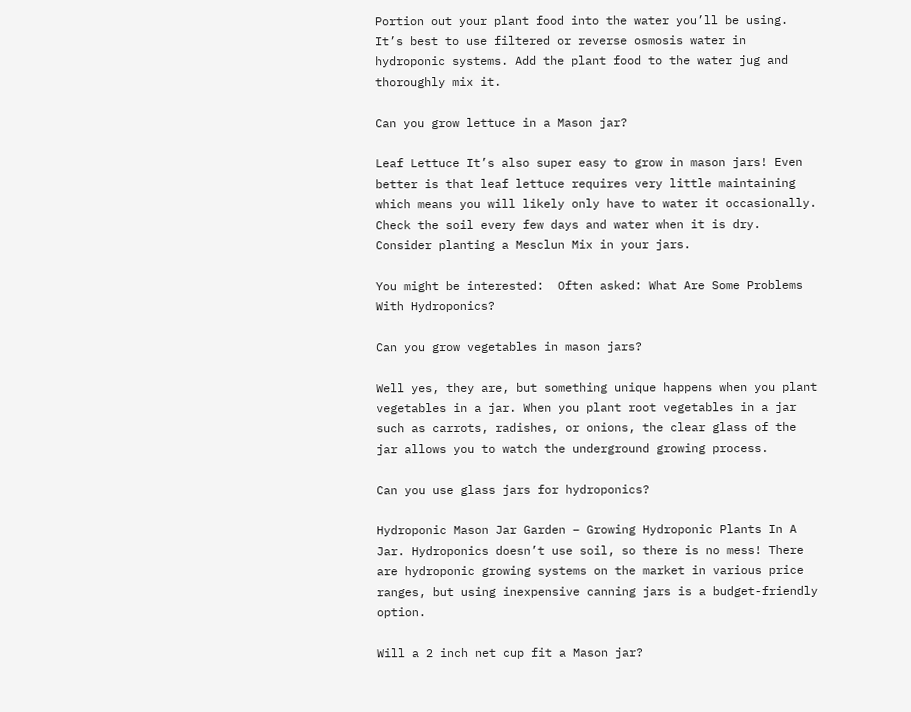Portion out your plant food into the water you’ll be using. It’s best to use filtered or reverse osmosis water in hydroponic systems. Add the plant food to the water jug and thoroughly mix it.

Can you grow lettuce in a Mason jar?

Leaf Lettuce It’s also super easy to grow in mason jars! Even better is that leaf lettuce requires very little maintaining which means you will likely only have to water it occasionally. Check the soil every few days and water when it is dry. Consider planting a Mesclun Mix in your jars.

You might be interested:  Often asked: What Are Some Problems With Hydroponics?

Can you grow vegetables in mason jars?

Well yes, they are, but something unique happens when you plant vegetables in a jar. When you plant root vegetables in a jar such as carrots, radishes, or onions, the clear glass of the jar allows you to watch the underground growing process.

Can you use glass jars for hydroponics?

Hydroponic Mason Jar Garden – Growing Hydroponic Plants In A Jar. Hydroponics doesn’t use soil, so there is no mess! There are hydroponic growing systems on the market in various price ranges, but using inexpensive canning jars is a budget-friendly option.

Will a 2 inch net cup fit a Mason jar?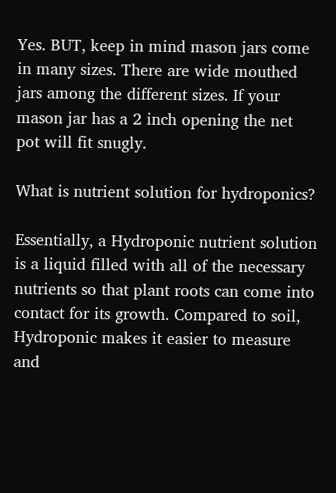Yes. BUT, keep in mind mason jars come in many sizes. There are wide mouthed jars among the different sizes. If your mason jar has a 2 inch opening the net pot will fit snugly.

What is nutrient solution for hydroponics?

Essentially, a Hydroponic nutrient solution is a liquid filled with all of the necessary nutrients so that plant roots can come into contact for its growth. Compared to soil, Hydroponic makes it easier to measure and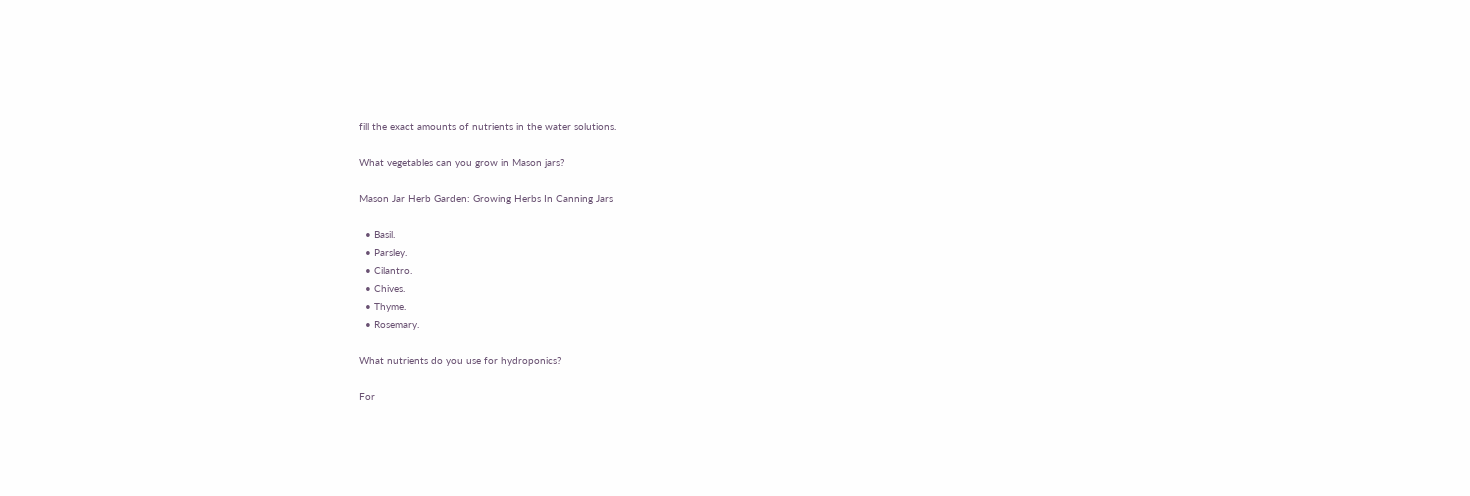fill the exact amounts of nutrients in the water solutions.

What vegetables can you grow in Mason jars?

Mason Jar Herb Garden: Growing Herbs In Canning Jars

  • Basil.
  • Parsley.
  • Cilantro.
  • Chives.
  • Thyme.
  • Rosemary.

What nutrients do you use for hydroponics?

For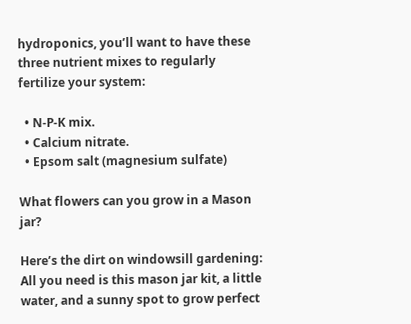hydroponics, you’ll want to have these three nutrient mixes to regularly fertilize your system:

  • N-P-K mix.
  • Calcium nitrate.
  • Epsom salt (magnesium sulfate)

What flowers can you grow in a Mason jar?

Here’s the dirt on windowsill gardening: All you need is this mason jar kit, a little water, and a sunny spot to grow perfect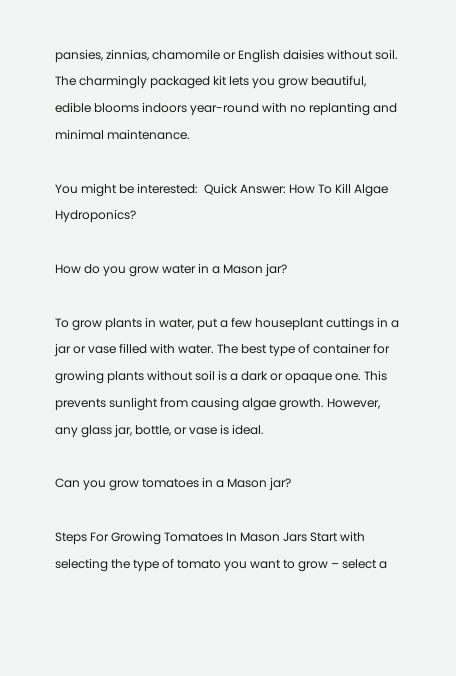pansies, zinnias, chamomile or English daisies without soil. The charmingly packaged kit lets you grow beautiful, edible blooms indoors year-round with no replanting and minimal maintenance.

You might be interested:  Quick Answer: How To Kill Algae Hydroponics?

How do you grow water in a Mason jar?

To grow plants in water, put a few houseplant cuttings in a jar or vase filled with water. The best type of container for growing plants without soil is a dark or opaque one. This prevents sunlight from causing algae growth. However, any glass jar, bottle, or vase is ideal.

Can you grow tomatoes in a Mason jar?

Steps For Growing Tomatoes In Mason Jars Start with selecting the type of tomato you want to grow – select a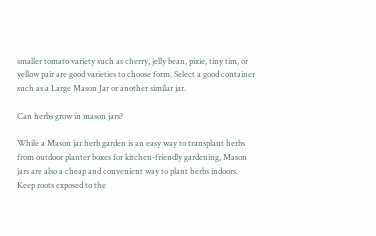smaller tomato variety such as cherry, jelly bean, pixie, tiny tim, or yellow pair are good varieties to choose form. Select a good container such as a Large Mason Jar or another similar jar.

Can herbs grow in mason jars?

While a Mason jar herb garden is an easy way to transplant herbs from outdoor planter boxes for kitchen-friendly gardening, Mason jars are also a cheap and convenient way to plant herbs indoors. Keep roots exposed to the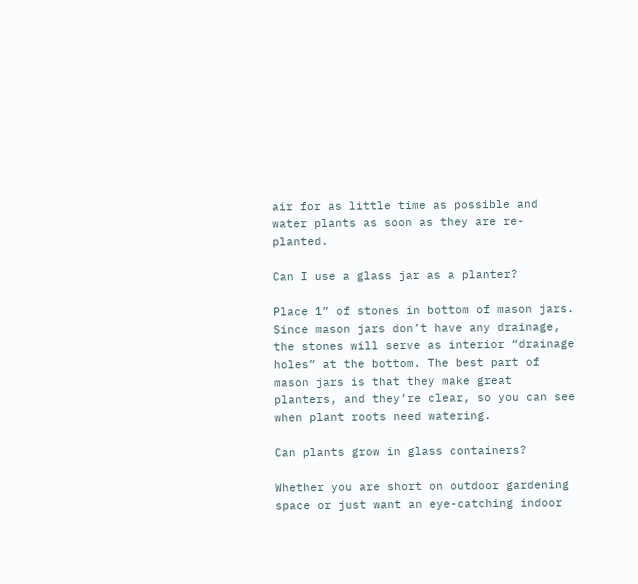air for as little time as possible and water plants as soon as they are re-planted.

Can I use a glass jar as a planter?

Place 1” of stones in bottom of mason jars. Since mason jars don’t have any drainage, the stones will serve as interior “drainage holes” at the bottom. The best part of mason jars is that they make great planters, and they’re clear, so you can see when plant roots need watering.

Can plants grow in glass containers?

Whether you are short on outdoor gardening space or just want an eye-catching indoor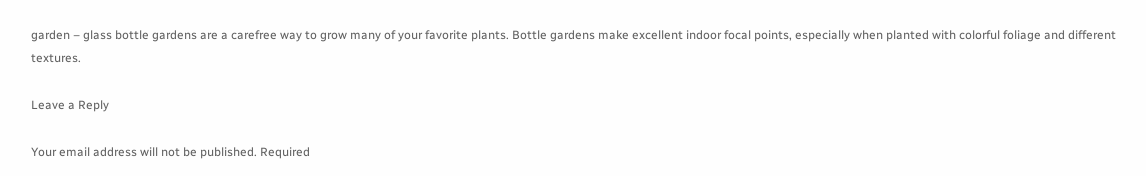garden – glass bottle gardens are a carefree way to grow many of your favorite plants. Bottle gardens make excellent indoor focal points, especially when planted with colorful foliage and different textures.

Leave a Reply

Your email address will not be published. Required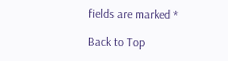fields are marked *

Back to Top